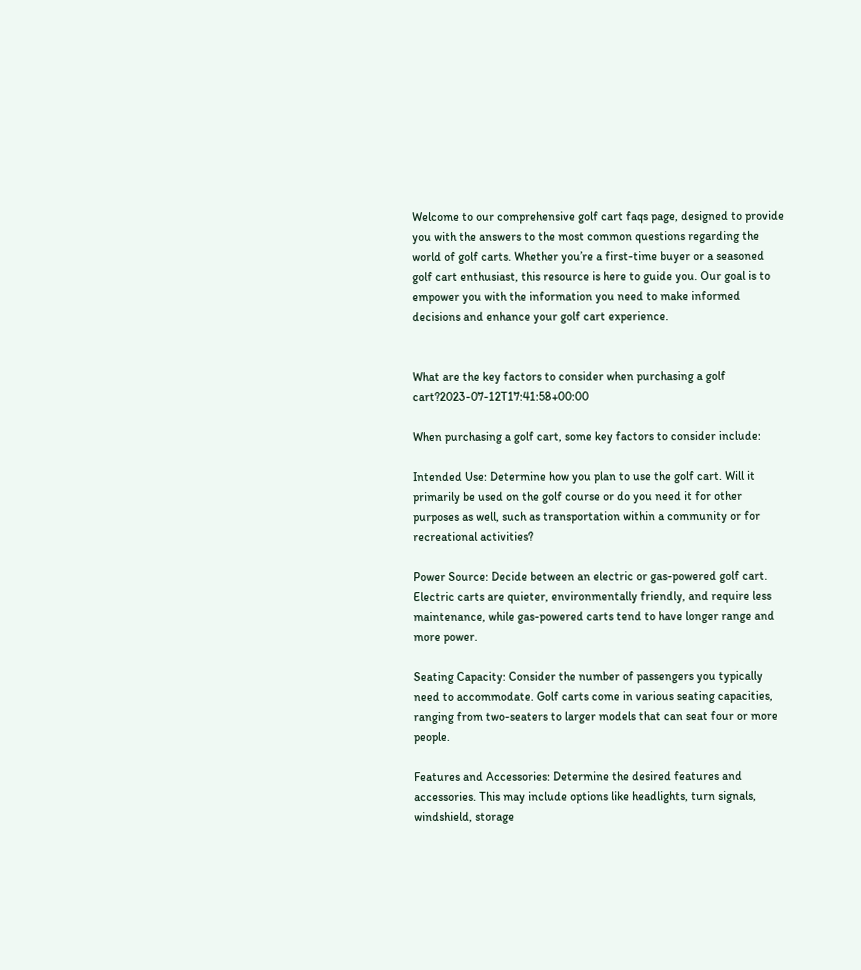Welcome to our comprehensive golf cart faqs page, designed to provide you with the answers to the most common questions regarding the world of golf carts. Whether you’re a first-time buyer or a seasoned golf cart enthusiast, this resource is here to guide you. Our goal is to empower you with the information you need to make informed decisions and enhance your golf cart experience.


What are the key factors to consider when purchasing a golf cart?2023-07-12T17:41:58+00:00

When purchasing a golf cart, some key factors to consider include:

Intended Use: Determine how you plan to use the golf cart. Will it primarily be used on the golf course or do you need it for other purposes as well, such as transportation within a community or for recreational activities?

Power Source: Decide between an electric or gas-powered golf cart. Electric carts are quieter, environmentally friendly, and require less maintenance, while gas-powered carts tend to have longer range and more power.

Seating Capacity: Consider the number of passengers you typically need to accommodate. Golf carts come in various seating capacities, ranging from two-seaters to larger models that can seat four or more people.

Features and Accessories: Determine the desired features and accessories. This may include options like headlights, turn signals, windshield, storage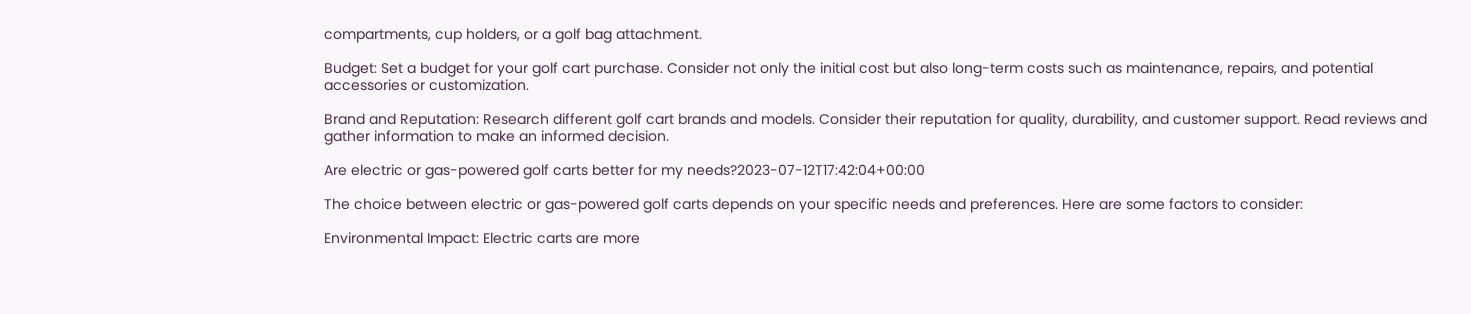compartments, cup holders, or a golf bag attachment.

Budget: Set a budget for your golf cart purchase. Consider not only the initial cost but also long-term costs such as maintenance, repairs, and potential accessories or customization.

Brand and Reputation: Research different golf cart brands and models. Consider their reputation for quality, durability, and customer support. Read reviews and gather information to make an informed decision.

Are electric or gas-powered golf carts better for my needs?2023-07-12T17:42:04+00:00

The choice between electric or gas-powered golf carts depends on your specific needs and preferences. Here are some factors to consider:

Environmental Impact: Electric carts are more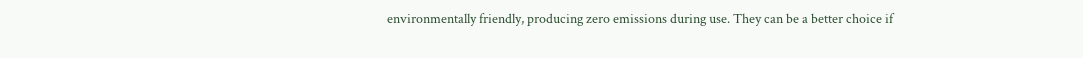environmentally friendly, producing zero emissions during use. They can be a better choice if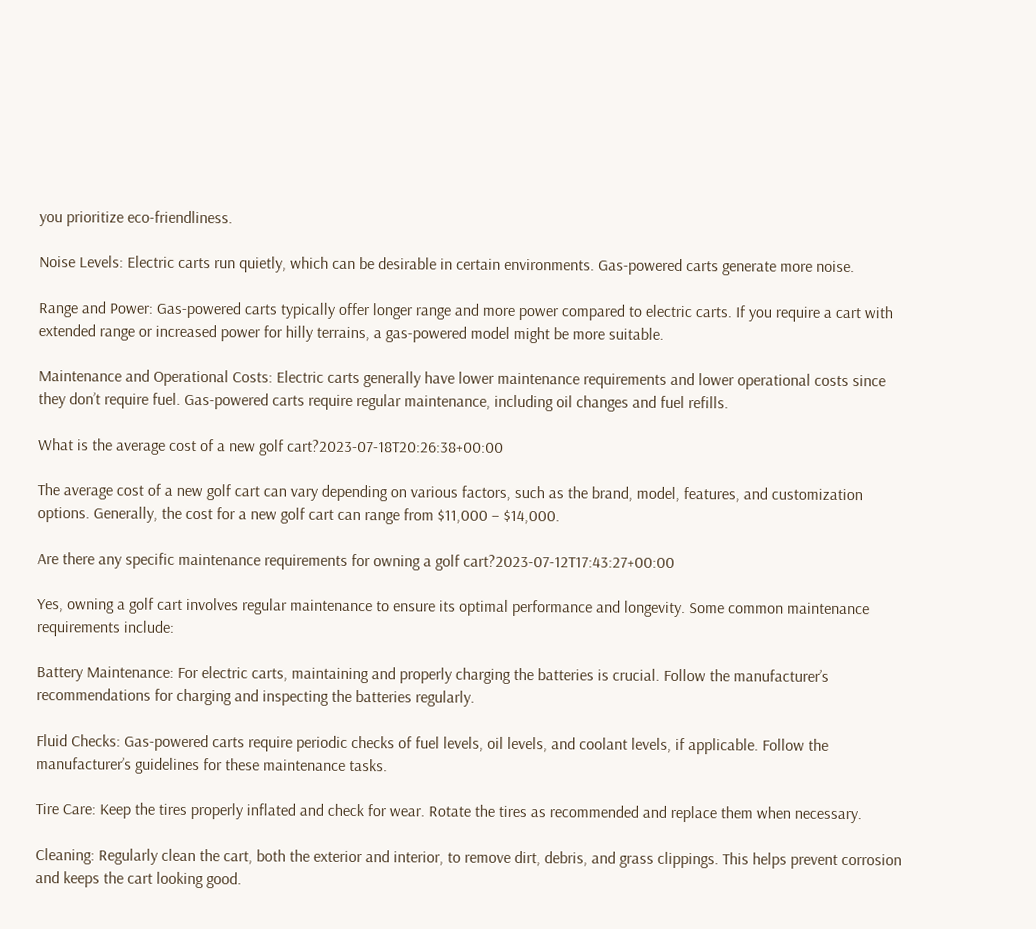you prioritize eco-friendliness.

Noise Levels: Electric carts run quietly, which can be desirable in certain environments. Gas-powered carts generate more noise.

Range and Power: Gas-powered carts typically offer longer range and more power compared to electric carts. If you require a cart with extended range or increased power for hilly terrains, a gas-powered model might be more suitable.

Maintenance and Operational Costs: Electric carts generally have lower maintenance requirements and lower operational costs since they don’t require fuel. Gas-powered carts require regular maintenance, including oil changes and fuel refills.

What is the average cost of a new golf cart?2023-07-18T20:26:38+00:00

The average cost of a new golf cart can vary depending on various factors, such as the brand, model, features, and customization options. Generally, the cost for a new golf cart can range from $11,000 – $14,000.

Are there any specific maintenance requirements for owning a golf cart?2023-07-12T17:43:27+00:00

Yes, owning a golf cart involves regular maintenance to ensure its optimal performance and longevity. Some common maintenance requirements include:

Battery Maintenance: For electric carts, maintaining and properly charging the batteries is crucial. Follow the manufacturer’s recommendations for charging and inspecting the batteries regularly.

Fluid Checks: Gas-powered carts require periodic checks of fuel levels, oil levels, and coolant levels, if applicable. Follow the manufacturer’s guidelines for these maintenance tasks.

Tire Care: Keep the tires properly inflated and check for wear. Rotate the tires as recommended and replace them when necessary.

Cleaning: Regularly clean the cart, both the exterior and interior, to remove dirt, debris, and grass clippings. This helps prevent corrosion and keeps the cart looking good.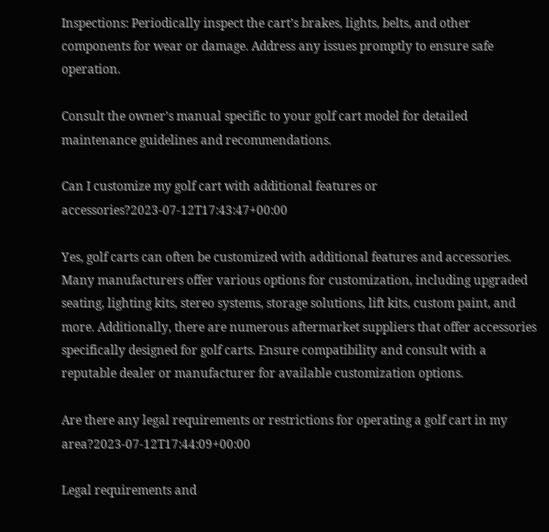Inspections: Periodically inspect the cart’s brakes, lights, belts, and other components for wear or damage. Address any issues promptly to ensure safe operation.

Consult the owner’s manual specific to your golf cart model for detailed maintenance guidelines and recommendations.

Can I customize my golf cart with additional features or accessories?2023-07-12T17:43:47+00:00

Yes, golf carts can often be customized with additional features and accessories. Many manufacturers offer various options for customization, including upgraded seating, lighting kits, stereo systems, storage solutions, lift kits, custom paint, and more. Additionally, there are numerous aftermarket suppliers that offer accessories specifically designed for golf carts. Ensure compatibility and consult with a reputable dealer or manufacturer for available customization options.

Are there any legal requirements or restrictions for operating a golf cart in my area?2023-07-12T17:44:09+00:00

Legal requirements and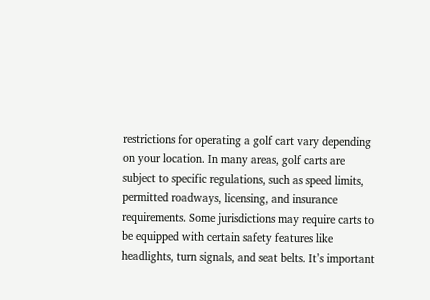restrictions for operating a golf cart vary depending on your location. In many areas, golf carts are subject to specific regulations, such as speed limits, permitted roadways, licensing, and insurance requirements. Some jurisdictions may require carts to be equipped with certain safety features like headlights, turn signals, and seat belts. It’s important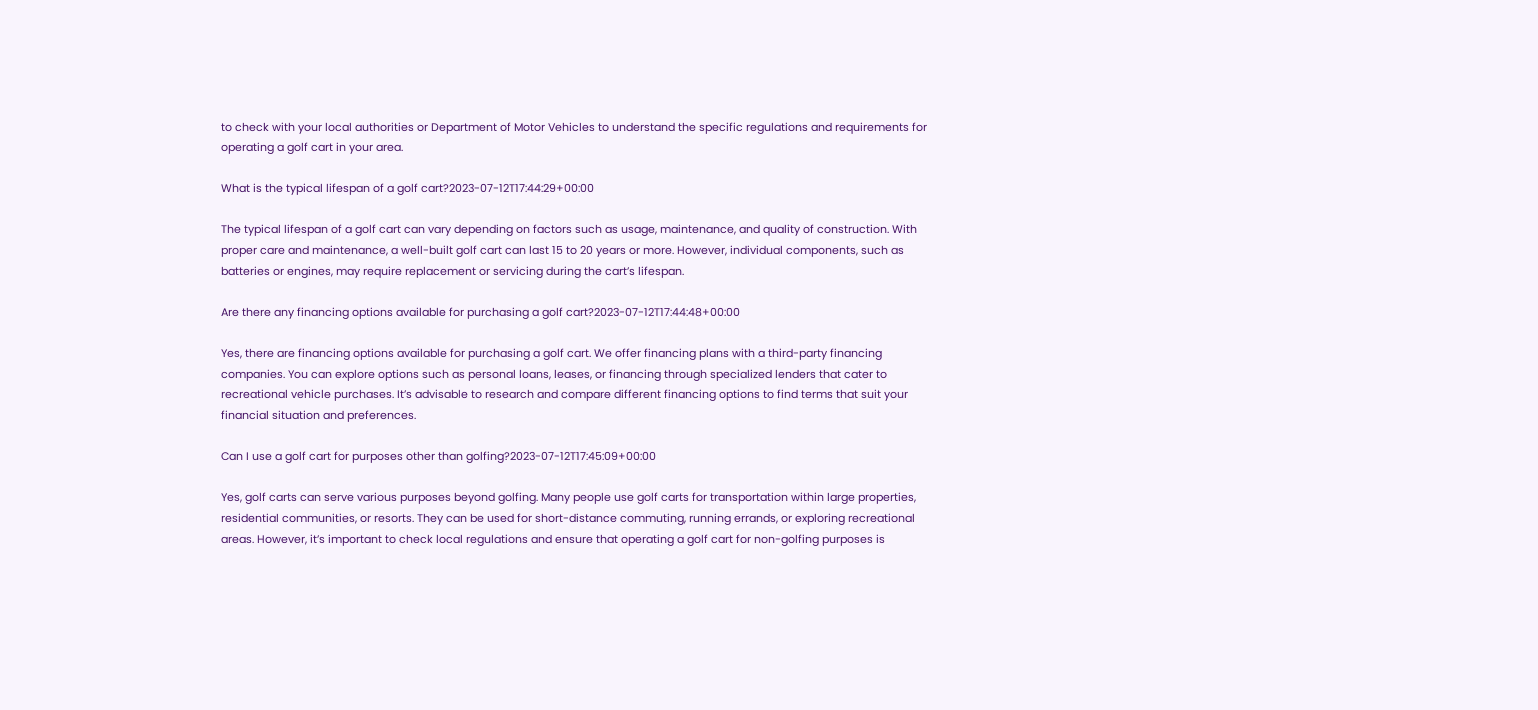to check with your local authorities or Department of Motor Vehicles to understand the specific regulations and requirements for operating a golf cart in your area.

What is the typical lifespan of a golf cart?2023-07-12T17:44:29+00:00

The typical lifespan of a golf cart can vary depending on factors such as usage, maintenance, and quality of construction. With proper care and maintenance, a well-built golf cart can last 15 to 20 years or more. However, individual components, such as batteries or engines, may require replacement or servicing during the cart’s lifespan.

Are there any financing options available for purchasing a golf cart?2023-07-12T17:44:48+00:00

Yes, there are financing options available for purchasing a golf cart. We offer financing plans with a third-party financing companies. You can explore options such as personal loans, leases, or financing through specialized lenders that cater to recreational vehicle purchases. It’s advisable to research and compare different financing options to find terms that suit your financial situation and preferences.

Can I use a golf cart for purposes other than golfing?2023-07-12T17:45:09+00:00

Yes, golf carts can serve various purposes beyond golfing. Many people use golf carts for transportation within large properties, residential communities, or resorts. They can be used for short-distance commuting, running errands, or exploring recreational areas. However, it’s important to check local regulations and ensure that operating a golf cart for non-golfing purposes is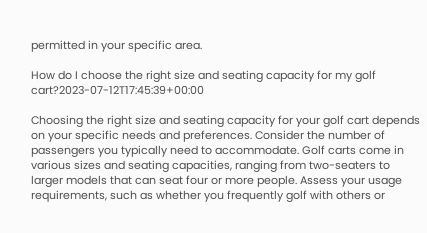permitted in your specific area.

How do I choose the right size and seating capacity for my golf cart?2023-07-12T17:45:39+00:00

Choosing the right size and seating capacity for your golf cart depends on your specific needs and preferences. Consider the number of passengers you typically need to accommodate. Golf carts come in various sizes and seating capacities, ranging from two-seaters to larger models that can seat four or more people. Assess your usage requirements, such as whether you frequently golf with others or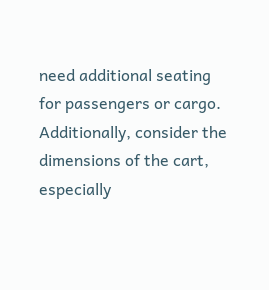need additional seating for passengers or cargo. Additionally, consider the dimensions of the cart, especially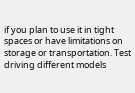if you plan to use it in tight spaces or have limitations on storage or transportation. Test driving different models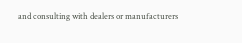and consulting with dealers or manufacturers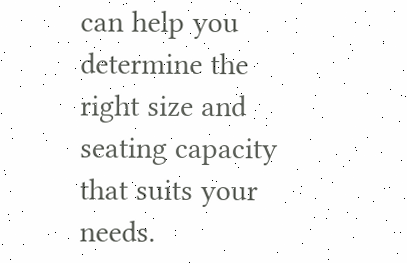can help you determine the right size and seating capacity that suits your needs.